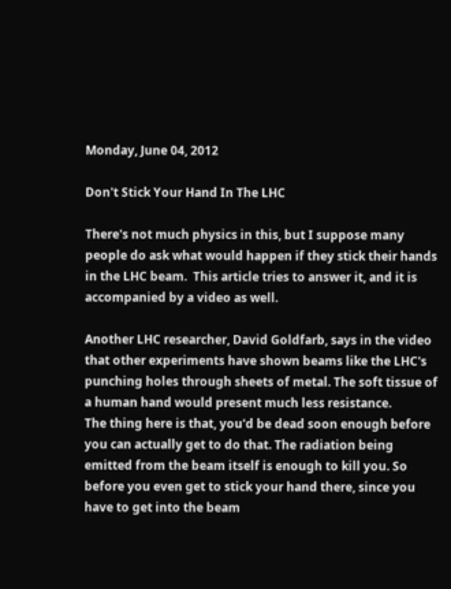Monday, June 04, 2012

Don't Stick Your Hand In The LHC

There's not much physics in this, but I suppose many people do ask what would happen if they stick their hands in the LHC beam.  This article tries to answer it, and it is accompanied by a video as well.

Another LHC researcher, David Goldfarb, says in the video that other experiments have shown beams like the LHC's punching holes through sheets of metal. The soft tissue of a human hand would present much less resistance.
The thing here is that, you'd be dead soon enough before you can actually get to do that. The radiation being emitted from the beam itself is enough to kill you. So before you even get to stick your hand there, since you have to get into the beam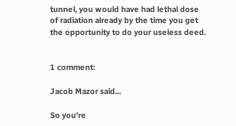tunnel, you would have had lethal dose of radiation already by the time you get the opportunity to do your useless deed.


1 comment:

Jacob Mazor said...

So you're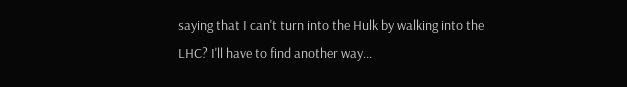saying that I can't turn into the Hulk by walking into the LHC? I'll have to find another way...